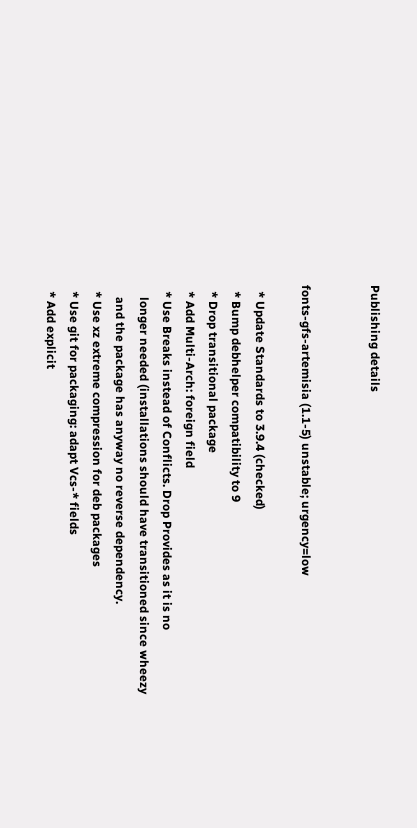Publishing details


fonts-gfs-artemisia (1.1-5) unstable; urgency=low

  * Update Standards to 3.9.4 (checked)
  * Bump debhelper compatibility to 9
  * Drop transitional package
  * Add Multi-Arch: foreign field
  * Use Breaks instead of Conflicts. Drop Provides as it is no
    longer needed (installations should have transitioned since wheezy
    and the package has anyway no reverse dependency.
  * Use xz extreme compression for deb packages
  * Use git for packaging: adapt Vcs-* fields
  * Add explicit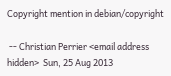Copyright mention in debian/copyright

 -- Christian Perrier <email address hidden>  Sun, 25 Aug 2013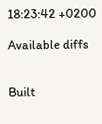18:23:42 +0200

Available diffs


Built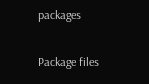packages

Package files